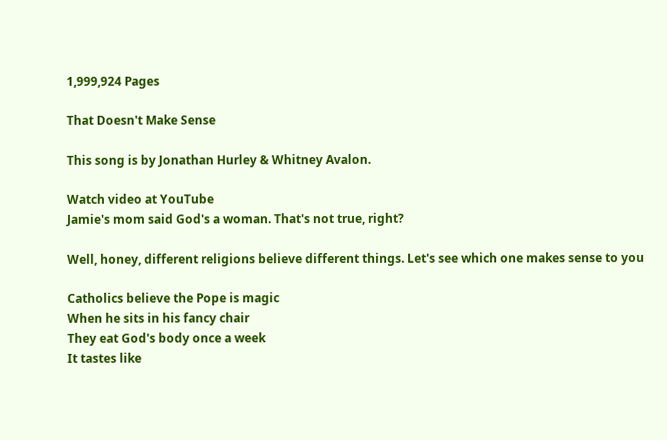1,999,924 Pages

That Doesn't Make Sense

This song is by Jonathan Hurley & Whitney Avalon.

Watch video at YouTube
Jamie's mom said God's a woman. That's not true, right?

Well, honey, different religions believe different things. Let's see which one makes sense to you

Catholics believe the Pope is magic
When he sits in his fancy chair
They eat God's body once a week
It tastes like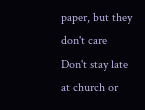paper, but they don't care
Don't stay late at church or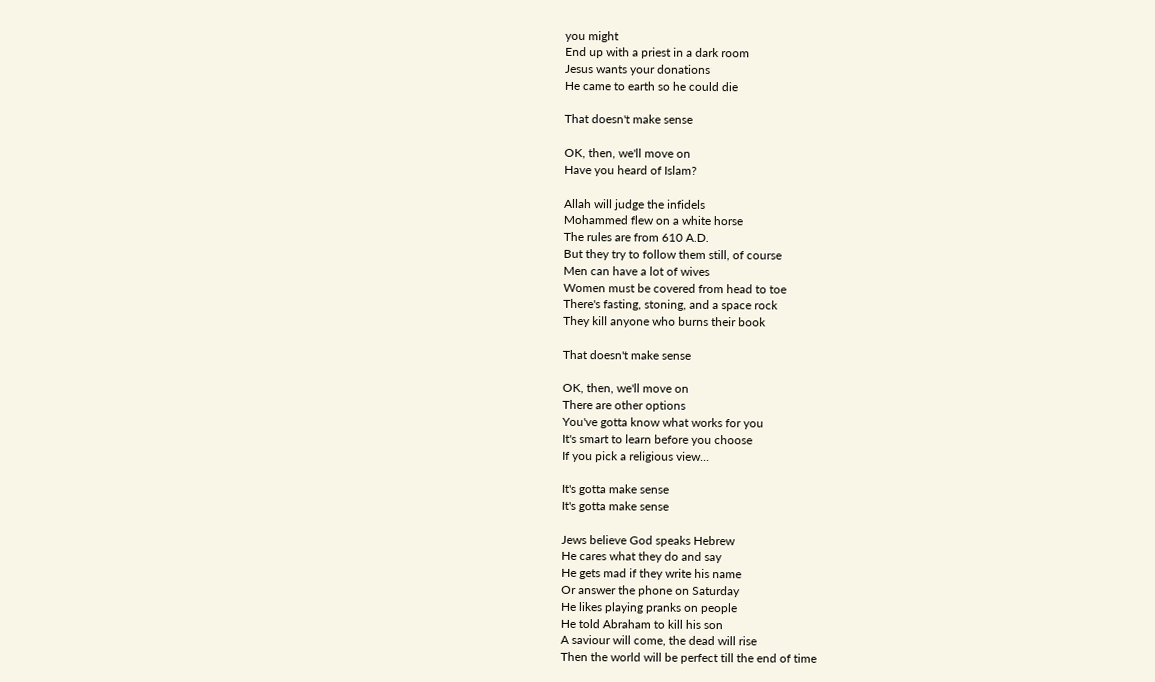you might
End up with a priest in a dark room
Jesus wants your donations
He came to earth so he could die

That doesn't make sense

OK, then, we'll move on
Have you heard of Islam?

Allah will judge the infidels
Mohammed flew on a white horse
The rules are from 610 A.D.
But they try to follow them still, of course
Men can have a lot of wives
Women must be covered from head to toe
There's fasting, stoning, and a space rock
They kill anyone who burns their book

That doesn't make sense

OK, then, we'll move on
There are other options
You've gotta know what works for you
It's smart to learn before you choose
If you pick a religious view...

It's gotta make sense
It's gotta make sense

Jews believe God speaks Hebrew
He cares what they do and say
He gets mad if they write his name
Or answer the phone on Saturday
He likes playing pranks on people
He told Abraham to kill his son
A saviour will come, the dead will rise
Then the world will be perfect till the end of time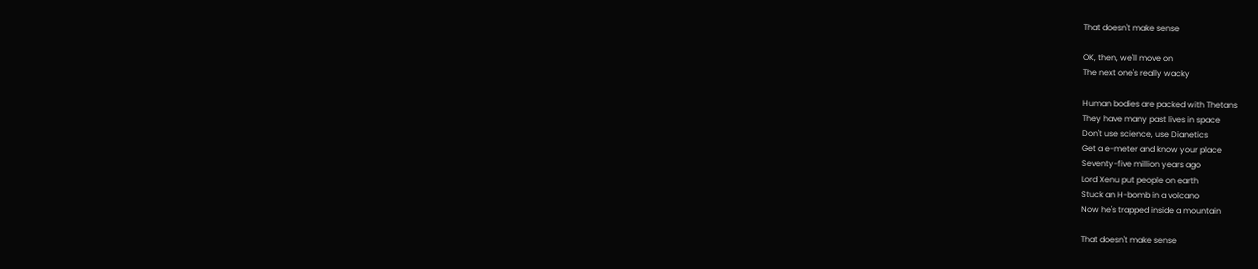That doesn't make sense

OK, then, we'll move on
The next one's really wacky

Human bodies are packed with Thetans
They have many past lives in space
Don't use science, use Dianetics
Get a e-meter and know your place
Seventy-five million years ago
Lord Xenu put people on earth
Stuck an H-bomb in a volcano
Now he's trapped inside a mountain

That doesn't make sense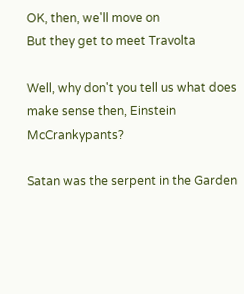OK, then, we'll move on
But they get to meet Travolta

Well, why don't you tell us what does make sense then, Einstein McCrankypants?

Satan was the serpent in the Garden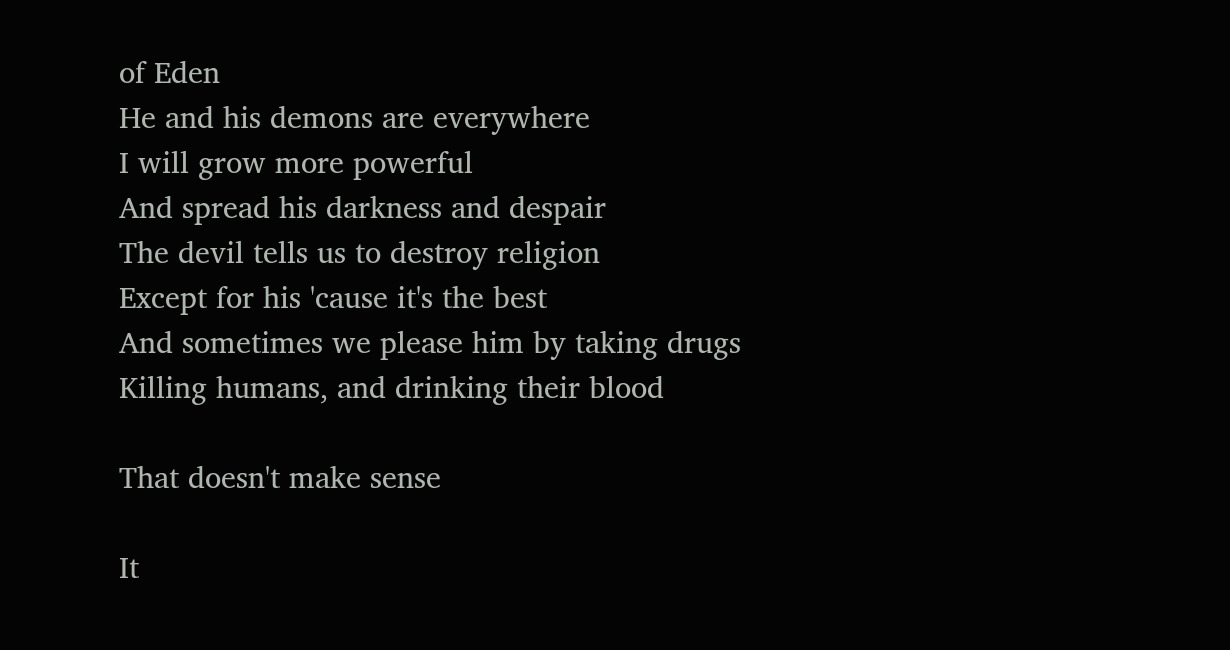of Eden
He and his demons are everywhere
I will grow more powerful
And spread his darkness and despair
The devil tells us to destroy religion
Except for his 'cause it's the best
And sometimes we please him by taking drugs
Killing humans, and drinking their blood

That doesn't make sense

It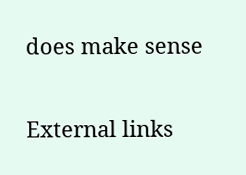does make sense

External links